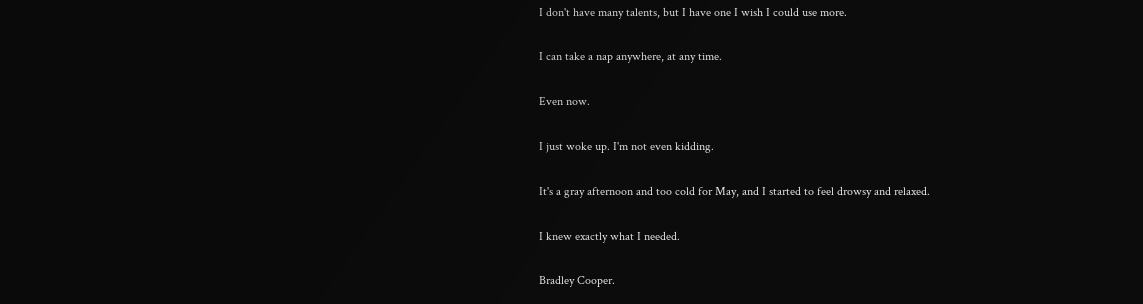I don't have many talents, but I have one I wish I could use more.

I can take a nap anywhere, at any time.

Even now.

I just woke up. I'm not even kidding.

It's a gray afternoon and too cold for May, and I started to feel drowsy and relaxed.

I knew exactly what I needed.

Bradley Cooper.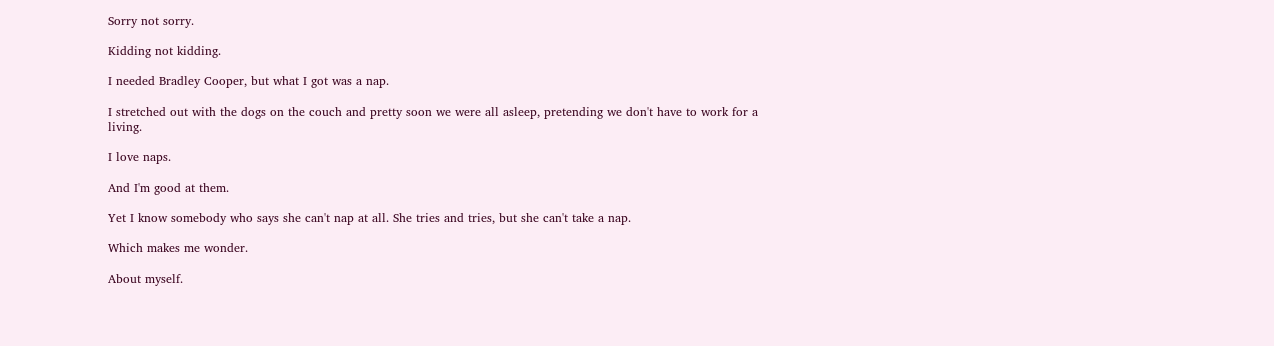Sorry not sorry.

Kidding not kidding.

I needed Bradley Cooper, but what I got was a nap.

I stretched out with the dogs on the couch and pretty soon we were all asleep, pretending we don't have to work for a living.

I love naps.

And I'm good at them.

Yet I know somebody who says she can't nap at all. She tries and tries, but she can't take a nap.

Which makes me wonder.

About myself.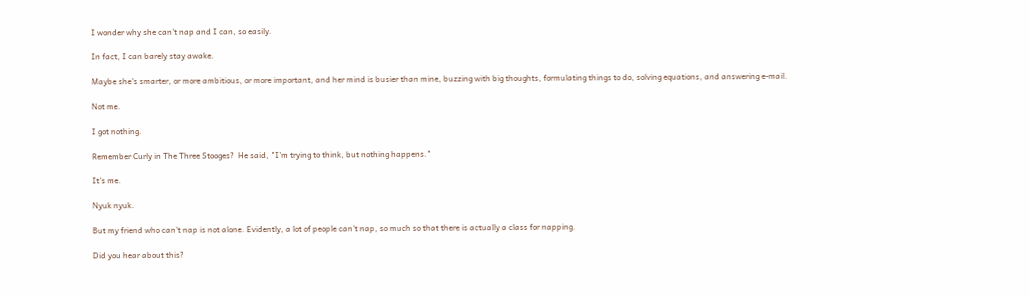I wonder why she can't nap and I can, so easily.

In fact, I can barely stay awake.

Maybe she's smarter, or more ambitious, or more important, and her mind is busier than mine, buzzing with big thoughts, formulating things to do, solving equations, and answering e-mail.

Not me.

I got nothing.

Remember Curly in The Three Stooges?  He said, "I'm trying to think, but nothing happens."

It's me.

Nyuk nyuk.

But my friend who can't nap is not alone. Evidently, a lot of people can't nap, so much so that there is actually a class for napping.

Did you hear about this?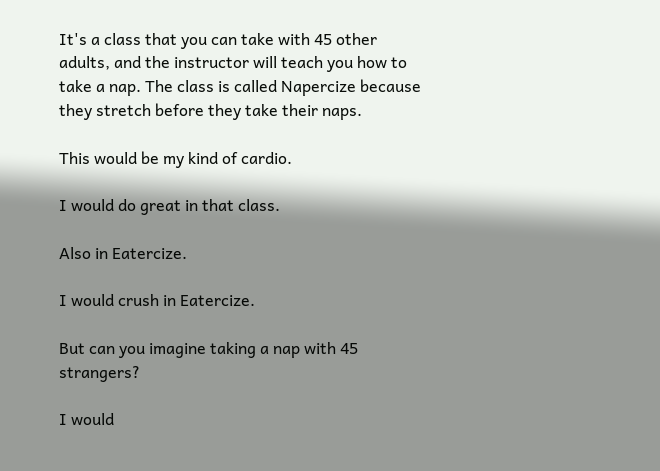It's a class that you can take with 45 other adults, and the instructor will teach you how to take a nap. The class is called Napercize because they stretch before they take their naps.

This would be my kind of cardio.

I would do great in that class.

Also in Eatercize.

I would crush in Eatercize.

But can you imagine taking a nap with 45 strangers?

I would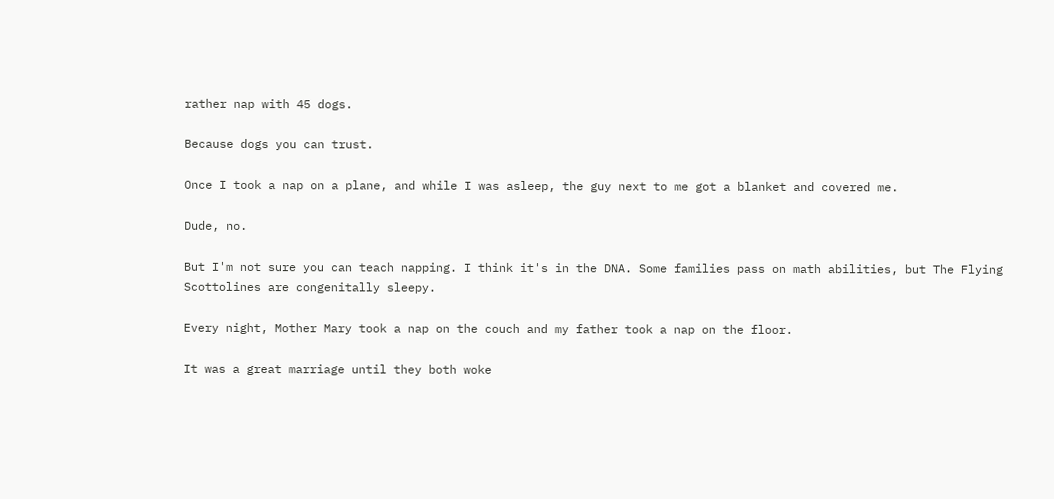rather nap with 45 dogs.

Because dogs you can trust.

Once I took a nap on a plane, and while I was asleep, the guy next to me got a blanket and covered me.

Dude, no.

But I'm not sure you can teach napping. I think it's in the DNA. Some families pass on math abilities, but The Flying Scottolines are congenitally sleepy.

Every night, Mother Mary took a nap on the couch and my father took a nap on the floor.

It was a great marriage until they both woke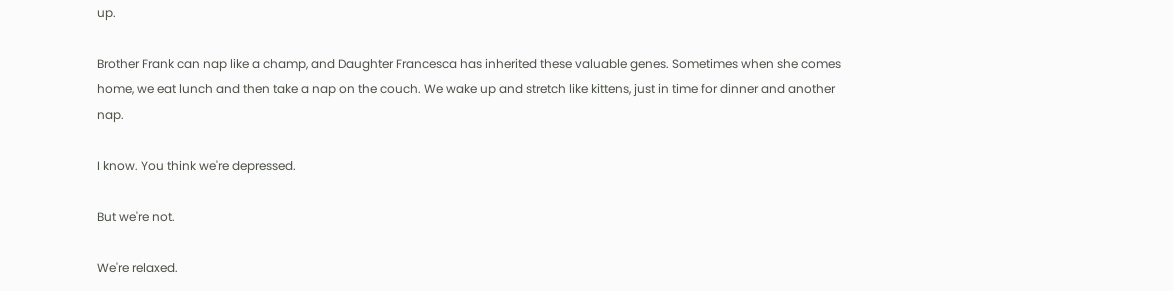up.

Brother Frank can nap like a champ, and Daughter Francesca has inherited these valuable genes. Sometimes when she comes home, we eat lunch and then take a nap on the couch. We wake up and stretch like kittens, just in time for dinner and another nap.

I know. You think we're depressed.

But we're not.

We're relaxed.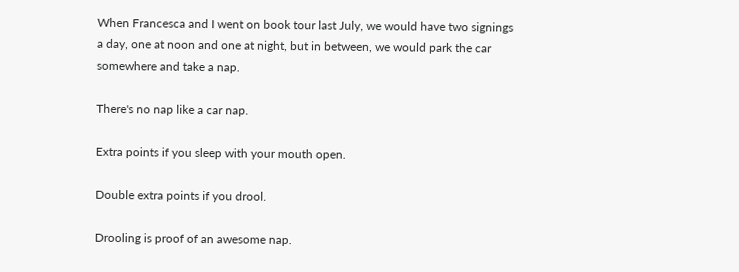When Francesca and I went on book tour last July, we would have two signings a day, one at noon and one at night, but in between, we would park the car somewhere and take a nap.

There's no nap like a car nap.

Extra points if you sleep with your mouth open.

Double extra points if you drool.

Drooling is proof of an awesome nap.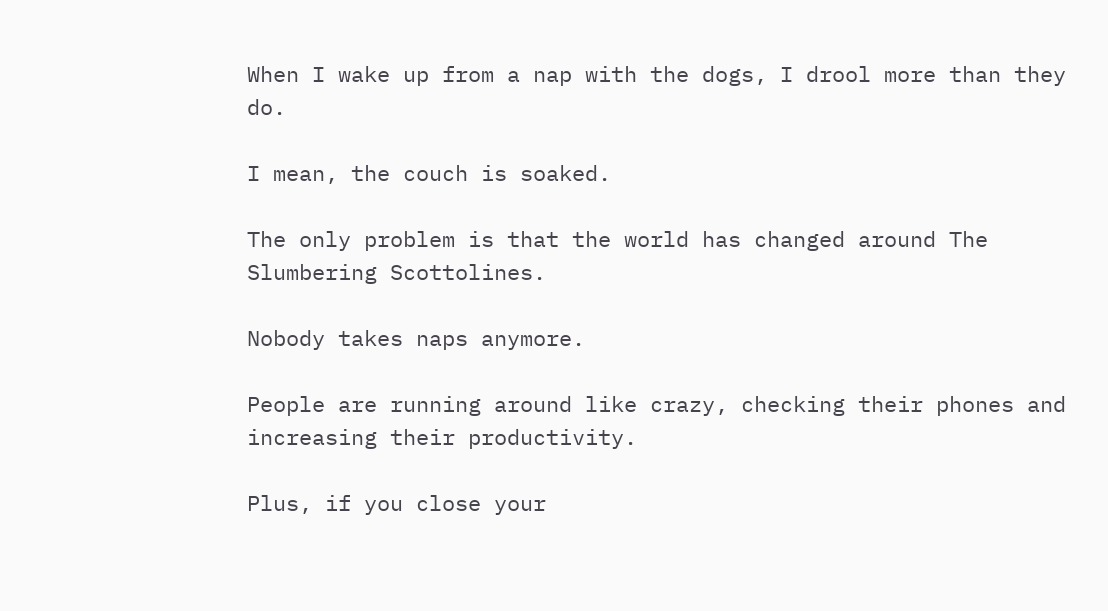When I wake up from a nap with the dogs, I drool more than they do.

I mean, the couch is soaked.

The only problem is that the world has changed around The Slumbering Scottolines.

Nobody takes naps anymore.

People are running around like crazy, checking their phones and increasing their productivity.

Plus, if you close your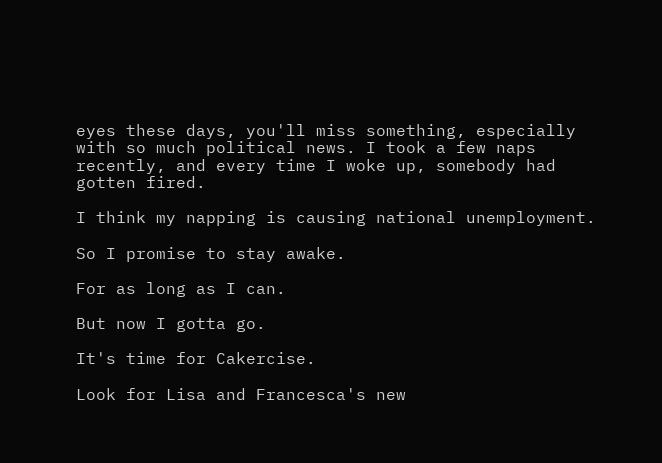eyes these days, you'll miss something, especially with so much political news. I took a few naps recently, and every time I woke up, somebody had gotten fired.

I think my napping is causing national unemployment.

So I promise to stay awake.

For as long as I can.

But now I gotta go.

It's time for Cakercise.

Look for Lisa and Francesca's new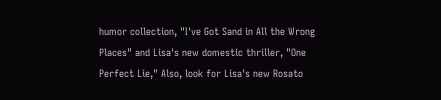humor collection, "I've Got Sand in All the Wrong Places" and Lisa's new domestic thriller, "One Perfect Lie," Also, look for Lisa's new Rosato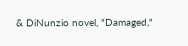& DiNunzio novel, "Damaged,"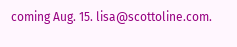coming Aug. 15. lisa@scottoline.com.